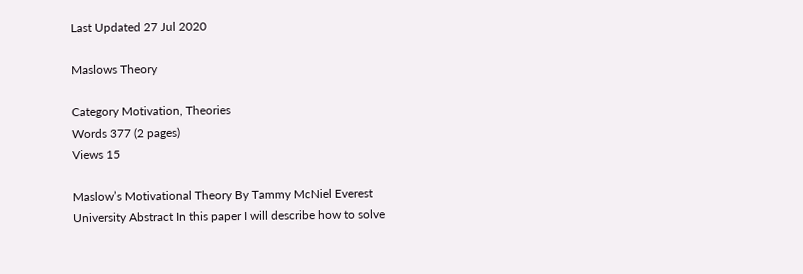Last Updated 27 Jul 2020

Maslows Theory

Category Motivation, Theories
Words 377 (2 pages)
Views 15

Maslow’s Motivational Theory By Tammy McNiel Everest University Abstract In this paper I will describe how to solve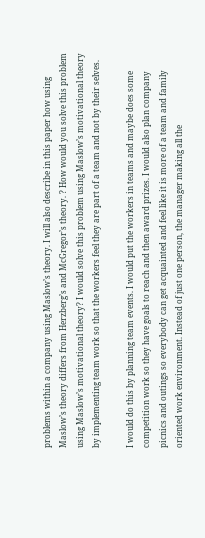problems within a company using Maslow’s theory. I will also describe in this paper how using Maslow’s theory differs from Herzberg’s and McGregor’s theory. ? How would you solve this problem using Maslow’s motivational theory? I would solve this problem using Maslow’s motivational theory by implementing team work so that the workers feel they are part of a team and not by their selves.

I would do this by planning team events. I would put the workers in teams and maybe does some competition work so they have goals to reach and then award prizes. I would also plan company picnics and outings so everybody can get acquainted and feel like it is more of a team and family oriented work environment. Instead of just one person, the manager making all the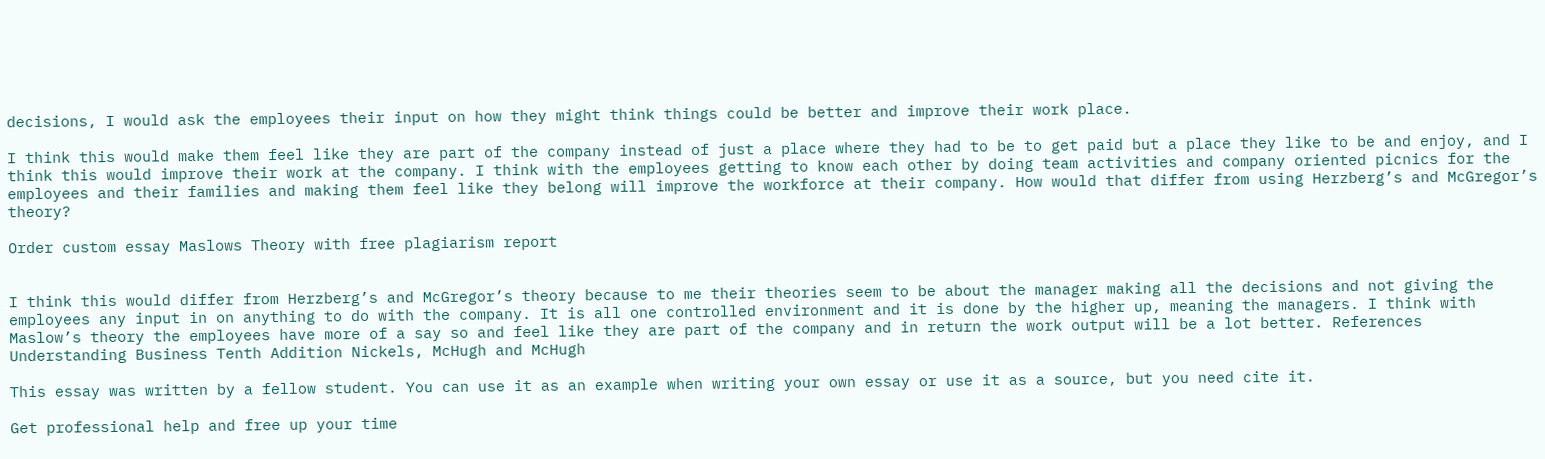decisions, I would ask the employees their input on how they might think things could be better and improve their work place.

I think this would make them feel like they are part of the company instead of just a place where they had to be to get paid but a place they like to be and enjoy, and I think this would improve their work at the company. I think with the employees getting to know each other by doing team activities and company oriented picnics for the employees and their families and making them feel like they belong will improve the workforce at their company. How would that differ from using Herzberg’s and McGregor’s theory?

Order custom essay Maslows Theory with free plagiarism report


I think this would differ from Herzberg’s and McGregor’s theory because to me their theories seem to be about the manager making all the decisions and not giving the employees any input in on anything to do with the company. It is all one controlled environment and it is done by the higher up, meaning the managers. I think with Maslow’s theory the employees have more of a say so and feel like they are part of the company and in return the work output will be a lot better. References Understanding Business Tenth Addition Nickels, McHugh and McHugh

This essay was written by a fellow student. You can use it as an example when writing your own essay or use it as a source, but you need cite it.

Get professional help and free up your time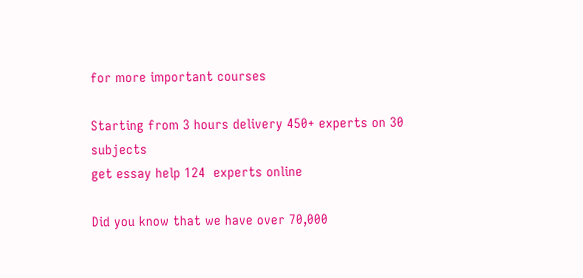for more important courses

Starting from 3 hours delivery 450+ experts on 30 subjects
get essay help 124  experts online

Did you know that we have over 70,000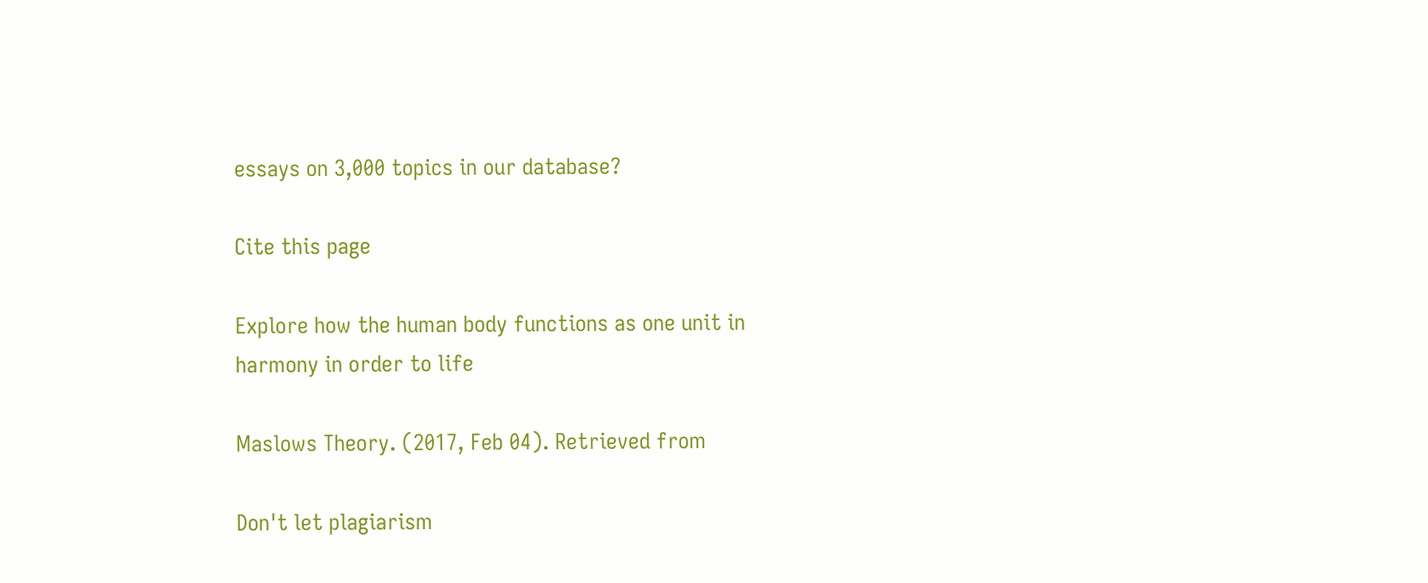essays on 3,000 topics in our database?

Cite this page

Explore how the human body functions as one unit in harmony in order to life

Maslows Theory. (2017, Feb 04). Retrieved from

Don't let plagiarism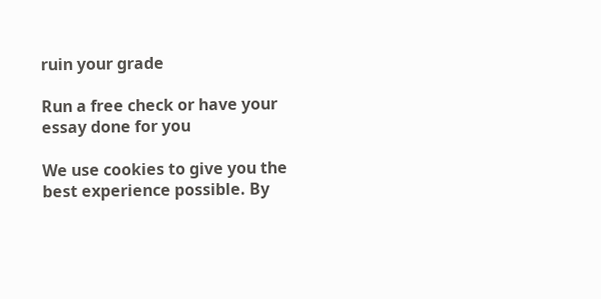ruin your grade

Run a free check or have your essay done for you

We use cookies to give you the best experience possible. By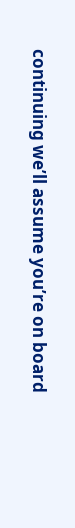continuing we’ll assume you’re on board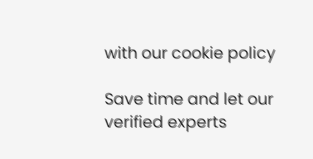with our cookie policy

Save time and let our verified experts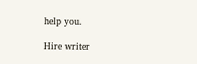help you.

Hire writer